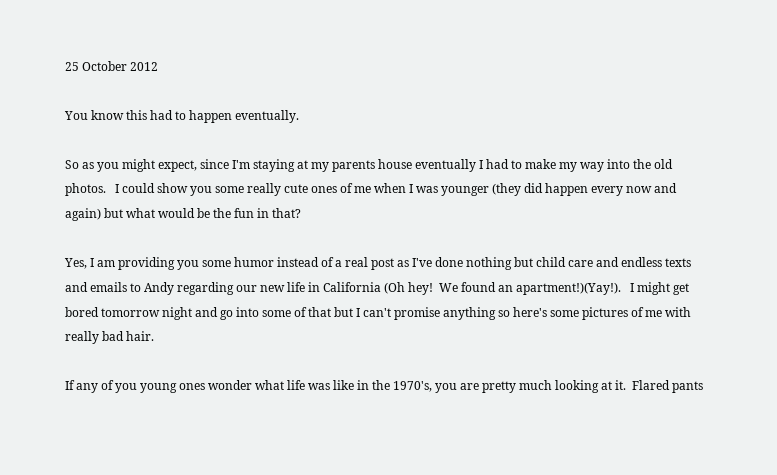25 October 2012

You know this had to happen eventually.

So as you might expect, since I'm staying at my parents house eventually I had to make my way into the old photos.   I could show you some really cute ones of me when I was younger (they did happen every now and again) but what would be the fun in that?

Yes, I am providing you some humor instead of a real post as I've done nothing but child care and endless texts and emails to Andy regarding our new life in California (Oh hey!  We found an apartment!)(Yay!).   I might get bored tomorrow night and go into some of that but I can't promise anything so here's some pictures of me with really bad hair.

If any of you young ones wonder what life was like in the 1970's, you are pretty much looking at it.  Flared pants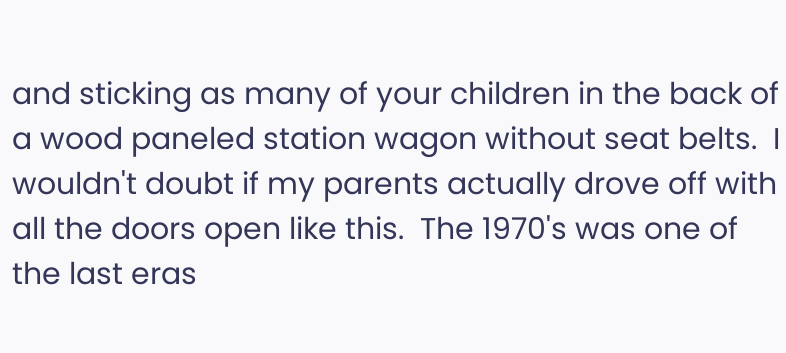and sticking as many of your children in the back of a wood paneled station wagon without seat belts.  I wouldn't doubt if my parents actually drove off with all the doors open like this.  The 1970's was one of the last eras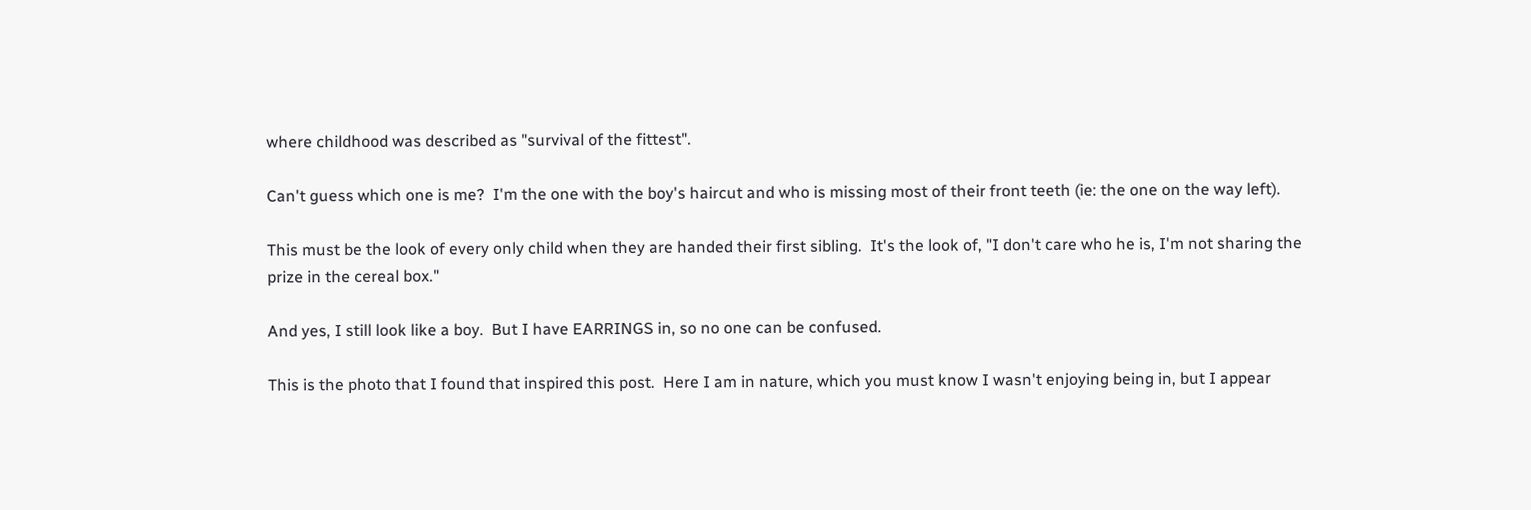where childhood was described as "survival of the fittest".

Can't guess which one is me?  I'm the one with the boy's haircut and who is missing most of their front teeth (ie: the one on the way left).

This must be the look of every only child when they are handed their first sibling.  It's the look of, "I don't care who he is, I'm not sharing the prize in the cereal box."

And yes, I still look like a boy.  But I have EARRINGS in, so no one can be confused.

This is the photo that I found that inspired this post.  Here I am in nature, which you must know I wasn't enjoying being in, but I appear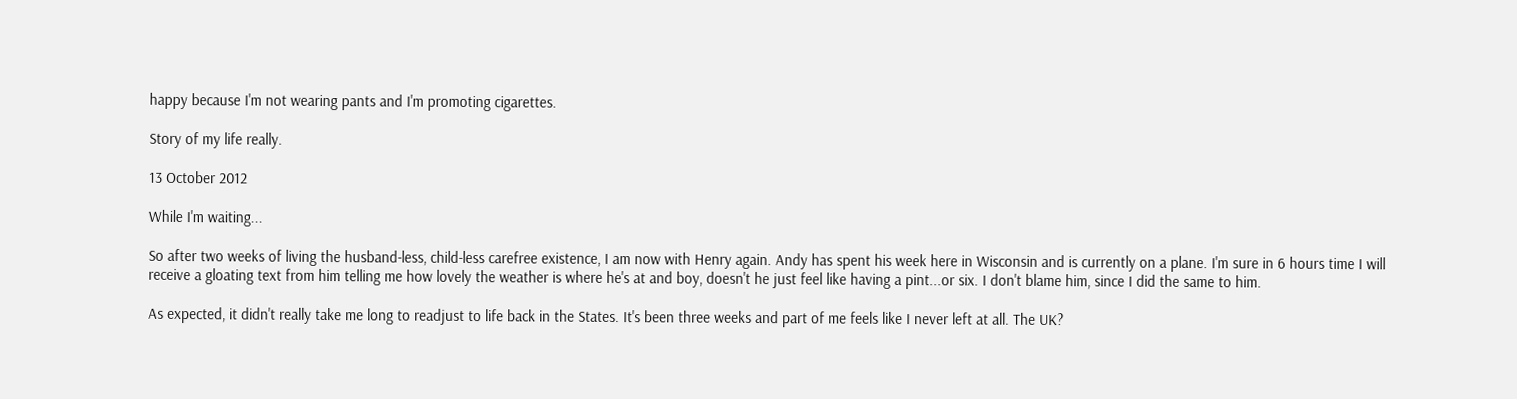happy because I'm not wearing pants and I'm promoting cigarettes.

Story of my life really.

13 October 2012

While I'm waiting...

So after two weeks of living the husband-less, child-less carefree existence, I am now with Henry again. Andy has spent his week here in Wisconsin and is currently on a plane. I'm sure in 6 hours time I will receive a gloating text from him telling me how lovely the weather is where he's at and boy, doesn't he just feel like having a pint...or six. I don't blame him, since I did the same to him.

As expected, it didn't really take me long to readjust to life back in the States. It's been three weeks and part of me feels like I never left at all. The UK?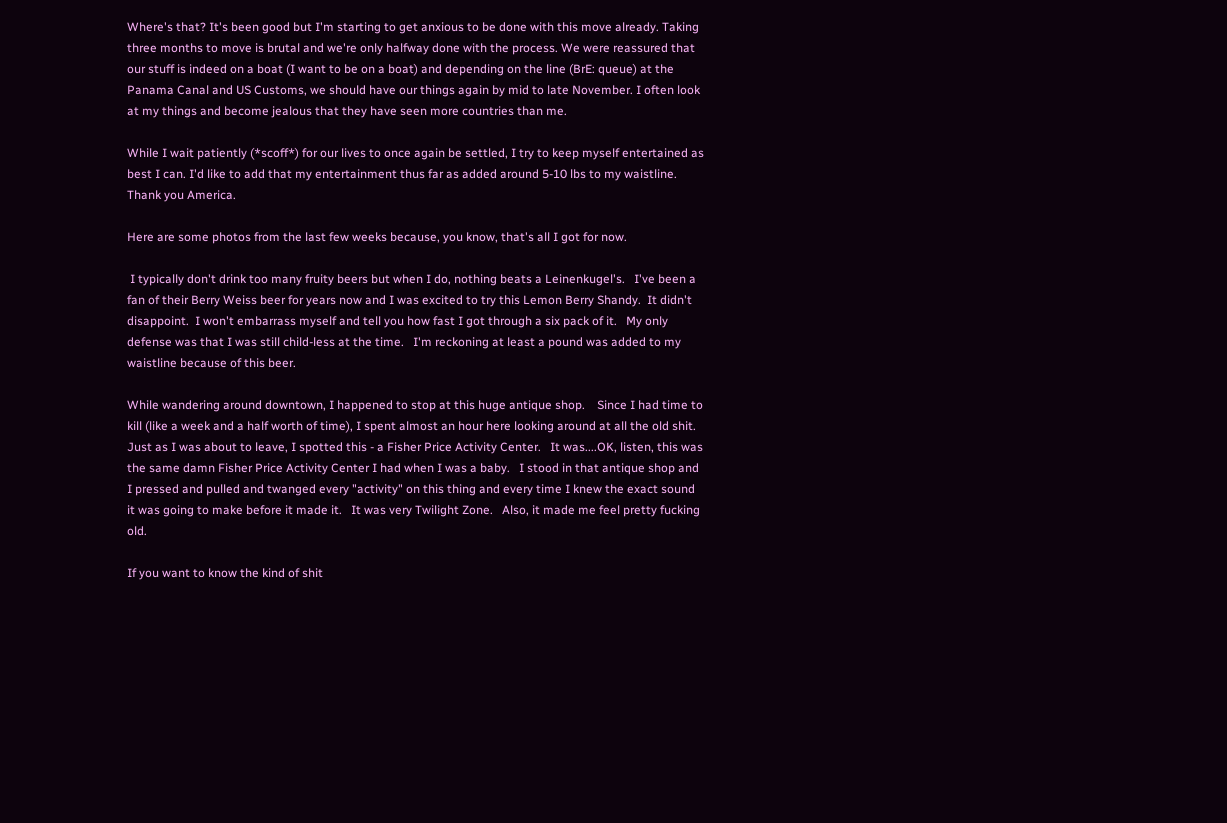Where's that? It's been good but I'm starting to get anxious to be done with this move already. Taking three months to move is brutal and we're only halfway done with the process. We were reassured that our stuff is indeed on a boat (I want to be on a boat) and depending on the line (BrE: queue) at the Panama Canal and US Customs, we should have our things again by mid to late November. I often look at my things and become jealous that they have seen more countries than me.

While I wait patiently (*scoff*) for our lives to once again be settled, I try to keep myself entertained as best I can. I'd like to add that my entertainment thus far as added around 5-10 lbs to my waistline. Thank you America.

Here are some photos from the last few weeks because, you know, that's all I got for now.

 I typically don't drink too many fruity beers but when I do, nothing beats a Leinenkugel's.   I've been a fan of their Berry Weiss beer for years now and I was excited to try this Lemon Berry Shandy.  It didn't disappoint.  I won't embarrass myself and tell you how fast I got through a six pack of it.   My only defense was that I was still child-less at the time.   I'm reckoning at least a pound was added to my waistline because of this beer.

While wandering around downtown, I happened to stop at this huge antique shop.    Since I had time to kill (like a week and a half worth of time), I spent almost an hour here looking around at all the old shit.   Just as I was about to leave, I spotted this - a Fisher Price Activity Center.   It was....OK, listen, this was the same damn Fisher Price Activity Center I had when I was a baby.   I stood in that antique shop and I pressed and pulled and twanged every "activity" on this thing and every time I knew the exact sound it was going to make before it made it.   It was very Twilight Zone.   Also, it made me feel pretty fucking old.

If you want to know the kind of shit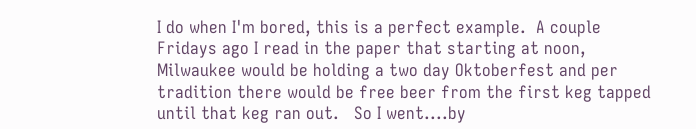I do when I'm bored, this is a perfect example.  A couple Fridays ago I read in the paper that starting at noon, Milwaukee would be holding a two day Oktoberfest and per tradition there would be free beer from the first keg tapped until that keg ran out.   So I went....by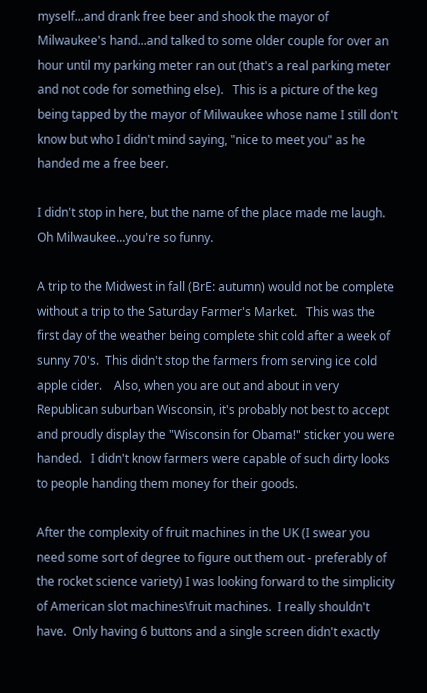myself...and drank free beer and shook the mayor of Milwaukee's hand...and talked to some older couple for over an hour until my parking meter ran out (that's a real parking meter and not code for something else).   This is a picture of the keg being tapped by the mayor of Milwaukee whose name I still don't know but who I didn't mind saying, "nice to meet you" as he handed me a free beer.

I didn't stop in here, but the name of the place made me laugh.   Oh Milwaukee...you're so funny.

A trip to the Midwest in fall (BrE: autumn) would not be complete without a trip to the Saturday Farmer's Market.   This was the first day of the weather being complete shit cold after a week of sunny 70's.  This didn't stop the farmers from serving ice cold apple cider.    Also, when you are out and about in very Republican suburban Wisconsin, it's probably not best to accept and proudly display the "Wisconsin for Obama!" sticker you were handed.   I didn't know farmers were capable of such dirty looks to people handing them money for their goods.

After the complexity of fruit machines in the UK (I swear you need some sort of degree to figure out them out - preferably of the rocket science variety) I was looking forward to the simplicity of American slot machines\fruit machines.  I really shouldn't have.  Only having 6 buttons and a single screen didn't exactly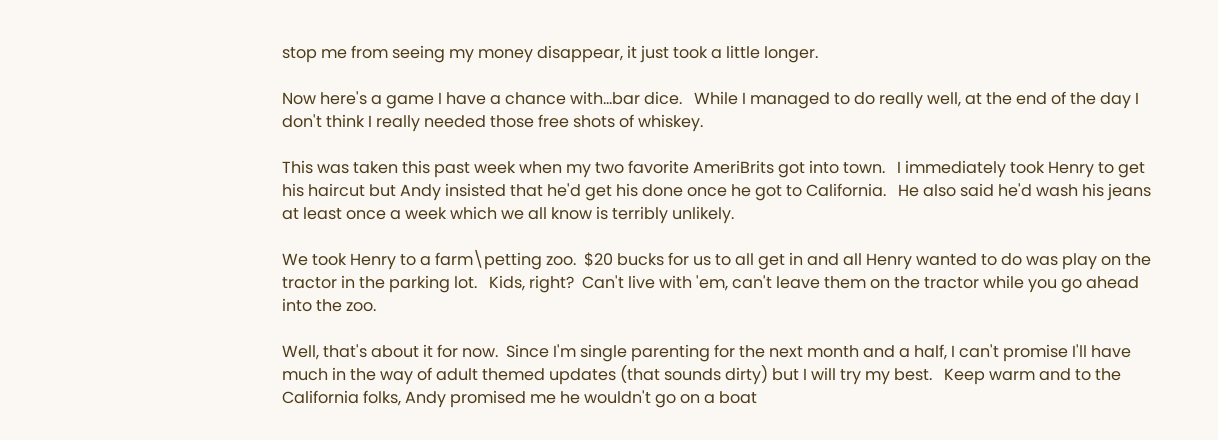stop me from seeing my money disappear, it just took a little longer.

Now here's a game I have a chance with...bar dice.   While I managed to do really well, at the end of the day I don't think I really needed those free shots of whiskey.

This was taken this past week when my two favorite AmeriBrits got into town.   I immediately took Henry to get his haircut but Andy insisted that he'd get his done once he got to California.   He also said he'd wash his jeans at least once a week which we all know is terribly unlikely.

We took Henry to a farm\petting zoo.  $20 bucks for us to all get in and all Henry wanted to do was play on the tractor in the parking lot.   Kids, right?  Can't live with 'em, can't leave them on the tractor while you go ahead into the zoo.

Well, that's about it for now.  Since I'm single parenting for the next month and a half, I can't promise I'll have much in the way of adult themed updates (that sounds dirty) but I will try my best.   Keep warm and to the California folks, Andy promised me he wouldn't go on a boat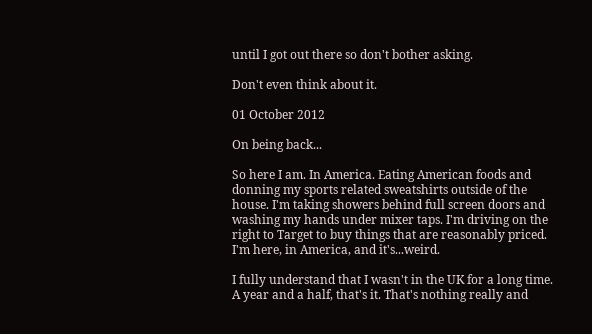until I got out there so don't bother asking.

Don't even think about it.

01 October 2012

On being back...

So here I am. In America. Eating American foods and donning my sports related sweatshirts outside of the house. I'm taking showers behind full screen doors and washing my hands under mixer taps. I'm driving on the right to Target to buy things that are reasonably priced. I'm here, in America, and it's...weird.

I fully understand that I wasn't in the UK for a long time. A year and a half, that's it. That's nothing really and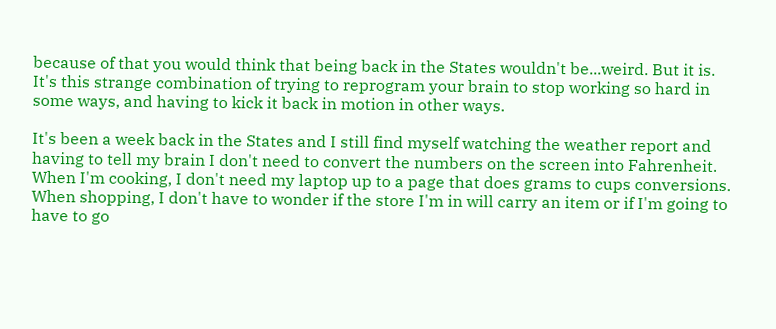because of that you would think that being back in the States wouldn't be...weird. But it is. It's this strange combination of trying to reprogram your brain to stop working so hard in some ways, and having to kick it back in motion in other ways.

It's been a week back in the States and I still find myself watching the weather report and having to tell my brain I don't need to convert the numbers on the screen into Fahrenheit. When I'm cooking, I don't need my laptop up to a page that does grams to cups conversions. When shopping, I don't have to wonder if the store I'm in will carry an item or if I'm going to have to go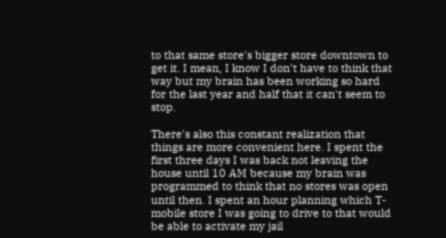to that same store's bigger store downtown to get it. I mean, I know I don't have to think that way but my brain has been working so hard for the last year and half that it can't seem to stop.

There's also this constant realization that things are more convenient here. I spent the first three days I was back not leaving the house until 10 AM because my brain was programmed to think that no stores was open until then. I spent an hour planning which T-mobile store I was going to drive to that would be able to activate my jail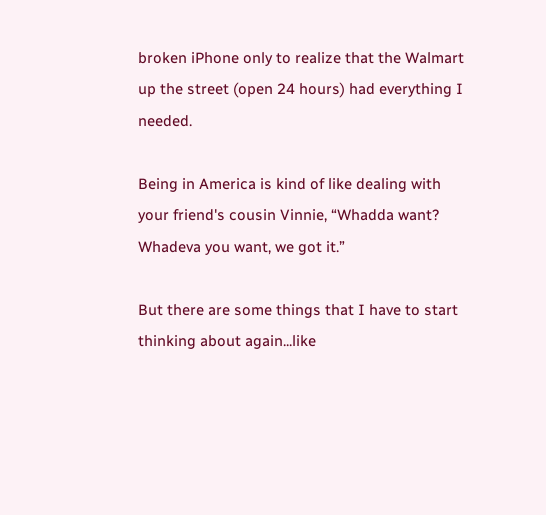broken iPhone only to realize that the Walmart up the street (open 24 hours) had everything I needed.

Being in America is kind of like dealing with your friend's cousin Vinnie, “Whadda want? Whadeva you want, we got it.”

But there are some things that I have to start thinking about again...like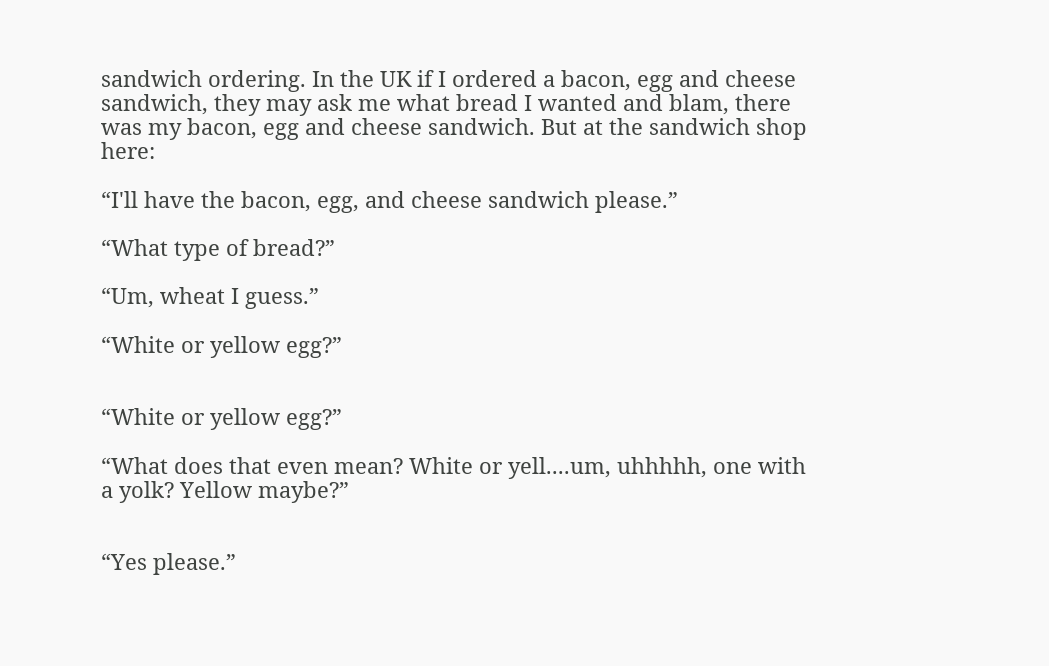sandwich ordering. In the UK if I ordered a bacon, egg and cheese sandwich, they may ask me what bread I wanted and blam, there was my bacon, egg and cheese sandwich. But at the sandwich shop here:

“I'll have the bacon, egg, and cheese sandwich please.”

“What type of bread?”

“Um, wheat I guess.”

“White or yellow egg?”


“White or yellow egg?”

“What does that even mean? White or yell....um, uhhhhh, one with a yolk? Yellow maybe?”


“Yes please.”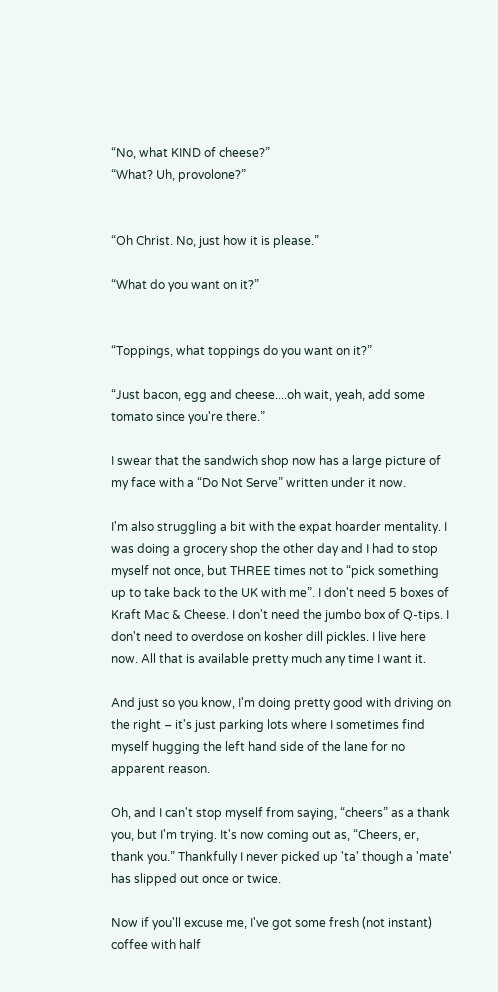“No, what KIND of cheese?”
“What? Uh, provolone?”


“Oh Christ. No, just how it is please.”

“What do you want on it?”


“Toppings, what toppings do you want on it?”

“Just bacon, egg and cheese....oh wait, yeah, add some tomato since you're there.”

I swear that the sandwich shop now has a large picture of my face with a “Do Not Serve” written under it now.

I'm also struggling a bit with the expat hoarder mentality. I was doing a grocery shop the other day and I had to stop myself not once, but THREE times not to “pick something up to take back to the UK with me”. I don't need 5 boxes of Kraft Mac & Cheese. I don't need the jumbo box of Q-tips. I don't need to overdose on kosher dill pickles. I live here now. All that is available pretty much any time I want it.

And just so you know, I'm doing pretty good with driving on the right – it's just parking lots where I sometimes find myself hugging the left hand side of the lane for no apparent reason.

Oh, and I can't stop myself from saying, “cheers” as a thank you, but I'm trying. It's now coming out as, “Cheers, er, thank you.” Thankfully I never picked up 'ta' though a 'mate' has slipped out once or twice.

Now if you'll excuse me, I've got some fresh (not instant) coffee with half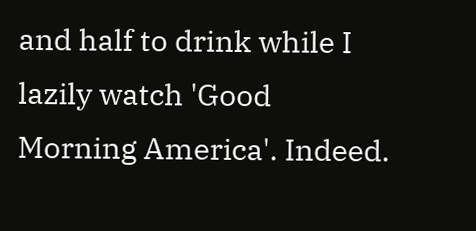and half to drink while I lazily watch 'Good Morning America'. Indeed.